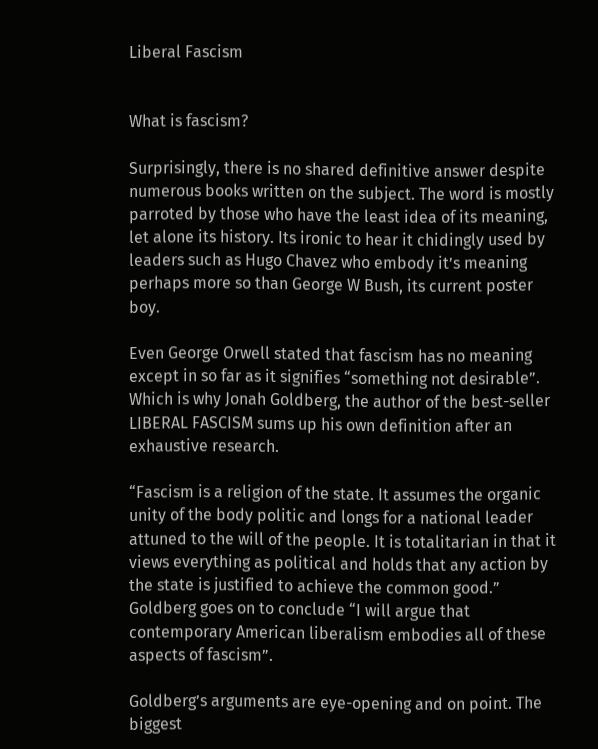Liberal Fascism


What is fascism?

Surprisingly, there is no shared definitive answer despite numerous books written on the subject. The word is mostly parroted by those who have the least idea of its meaning, let alone its history. Its ironic to hear it chidingly used by leaders such as Hugo Chavez who embody it’s meaning perhaps more so than George W Bush, its current poster boy.

Even George Orwell stated that fascism has no meaning except in so far as it signifies “something not desirable”. Which is why Jonah Goldberg, the author of the best-seller LIBERAL FASCISM sums up his own definition after an exhaustive research.

“Fascism is a religion of the state. It assumes the organic unity of the body politic and longs for a national leader attuned to the will of the people. It is totalitarian in that it views everything as political and holds that any action by the state is justified to achieve the common good.” Goldberg goes on to conclude “I will argue that contemporary American liberalism embodies all of these aspects of fascism”.

Goldberg’s arguments are eye-opening and on point. The biggest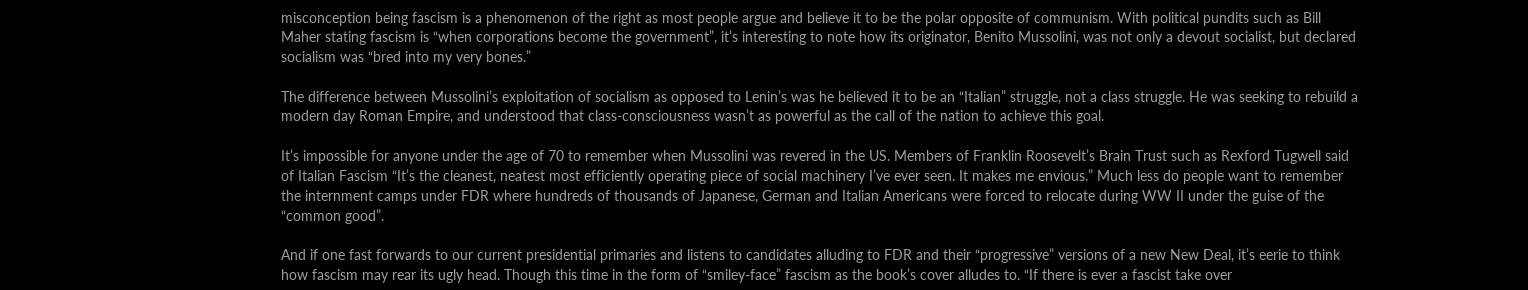misconception being fascism is a phenomenon of the right as most people argue and believe it to be the polar opposite of communism. With political pundits such as Bill Maher stating fascism is “when corporations become the government”, it’s interesting to note how its originator, Benito Mussolini, was not only a devout socialist, but declared socialism was “bred into my very bones.”

The difference between Mussolini’s exploitation of socialism as opposed to Lenin’s was he believed it to be an “Italian” struggle, not a class struggle. He was seeking to rebuild a modern day Roman Empire, and understood that class-consciousness wasn’t as powerful as the call of the nation to achieve this goal.

It’s impossible for anyone under the age of 70 to remember when Mussolini was revered in the US. Members of Franklin Roosevelt’s Brain Trust such as Rexford Tugwell said of Italian Fascism “It’s the cleanest, neatest most efficiently operating piece of social machinery I’ve ever seen. It makes me envious.” Much less do people want to remember the internment camps under FDR where hundreds of thousands of Japanese, German and Italian Americans were forced to relocate during WW II under the guise of the “common good”.

And if one fast forwards to our current presidential primaries and listens to candidates alluding to FDR and their “progressive” versions of a new New Deal, it’s eerie to think how fascism may rear its ugly head. Though this time in the form of “smiley-face” fascism as the book’s cover alludes to. “If there is ever a fascist take over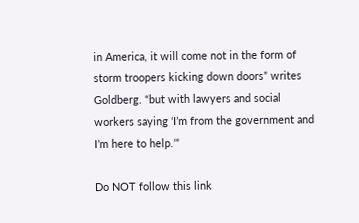in America, it will come not in the form of storm troopers kicking down doors” writes Goldberg. “but with lawyers and social workers saying ‘I’m from the government and I’m here to help.’”

Do NOT follow this link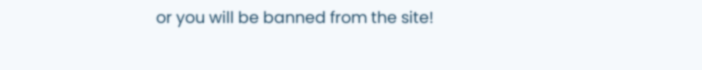or you will be banned from the site!